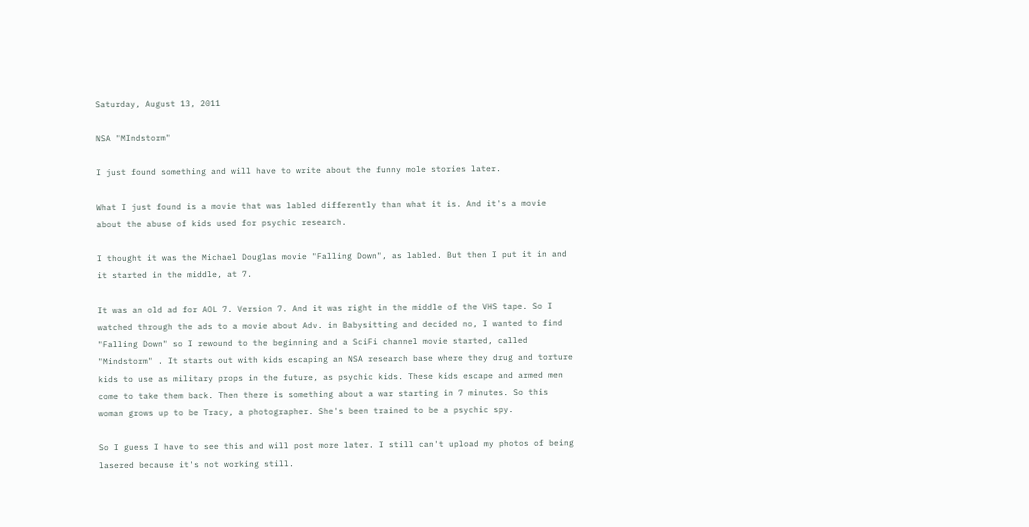Saturday, August 13, 2011

NSA "MIndstorm"

I just found something and will have to write about the funny mole stories later.

What I just found is a movie that was labled differently than what it is. And it's a movie about the abuse of kids used for psychic research.

I thought it was the Michael Douglas movie "Falling Down", as labled. But then I put it in and it started in the middle, at 7.

It was an old ad for AOL 7. Version 7. And it was right in the middle of the VHS tape. So I watched through the ads to a movie about Adv. in Babysitting and decided no, I wanted to find "Falling Down" so I rewound to the beginning and a SciFi channel movie started, called "Mindstorm" . It starts out with kids escaping an NSA research base where they drug and torture kids to use as military props in the future, as psychic kids. These kids escape and armed men come to take them back. Then there is something about a war starting in 7 minutes. So this woman grows up to be Tracy, a photographer. She's been trained to be a psychic spy.

So I guess I have to see this and will post more later. I still can't upload my photos of being lasered because it's not working still.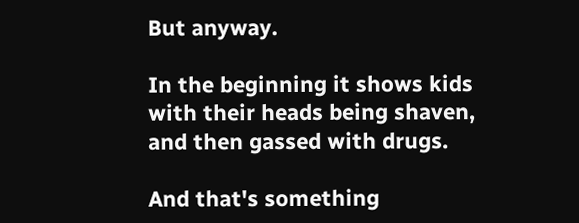But anyway.

In the beginning it shows kids with their heads being shaven, and then gassed with drugs.

And that's something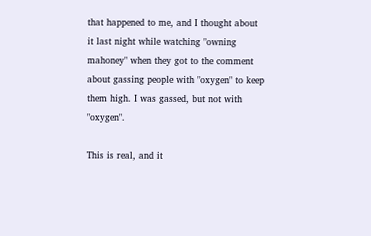that happened to me, and I thought about it last night while watching "owning mahoney" when they got to the comment about gassing people with "oxygen" to keep them high. I was gassed, but not with "oxygen".

This is real, and it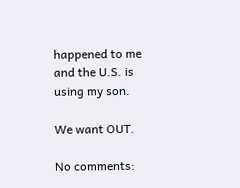happened to me and the U.S. is using my son.

We want OUT.

No comments: